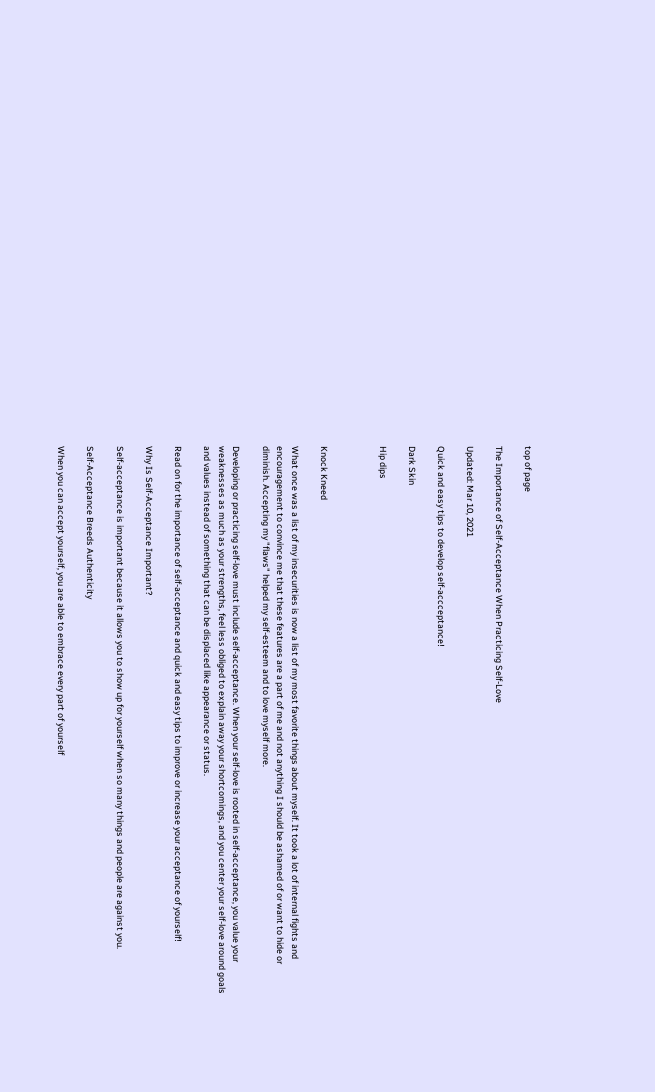top of page

The Importance of Self-Acceptance When Practicing Self-Love

Updated: Mar 10, 2021

Quick and easy tips to develop self-accceptance!

Dark Skin

Hip dips



Knock Kneed

What once was a list of my insecurities is now a list of my most favorite things about myself. It took a lot of internal fights and encouragement to convince me that these features are a part of me and not anything I should be ashamed of or want to hide or diminish. Accepting my "flaws" helped my self-esteem and to love myself more.

Developing or practicing self-love must include self-acceptance. When your self-love is rooted in self-acceptance, you value your weaknesses as much as your strengths, feel less obliged to explain away your shortcomings, and you center your self-love around goals and values instead of something that can be displaced like appearance or status.

Read on for the importance of self-acceptance and quick and easy tips to improve or increase your acceptance of yourself!

Why Is Self-Acceptance Important?

Self-acceptance is important because it allows you to show up for yourself when so many things and people are against you.

Self-Acceptance Breeds Authenticity

When you can accept yourself, you are able to embrace every part of yourself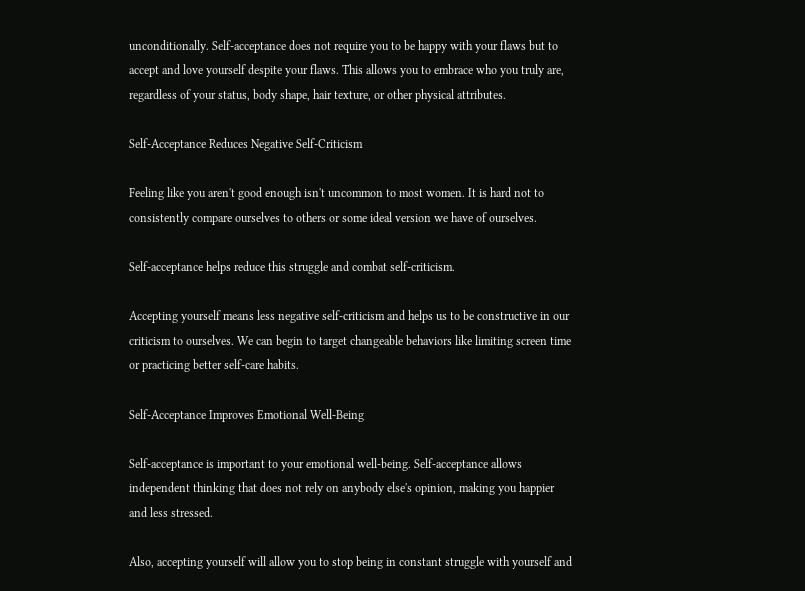unconditionally. Self-acceptance does not require you to be happy with your flaws but to accept and love yourself despite your flaws. This allows you to embrace who you truly are, regardless of your status, body shape, hair texture, or other physical attributes.

Self-Acceptance Reduces Negative Self-Criticism

Feeling like you aren't good enough isn't uncommon to most women. It is hard not to consistently compare ourselves to others or some ideal version we have of ourselves.

Self-acceptance helps reduce this struggle and combat self-criticism.

Accepting yourself means less negative self-criticism and helps us to be constructive in our criticism to ourselves. We can begin to target changeable behaviors like limiting screen time or practicing better self-care habits.

Self-Acceptance Improves Emotional Well-Being

Self-acceptance is important to your emotional well-being. Self-acceptance allows independent thinking that does not rely on anybody else's opinion, making you happier and less stressed.

Also, accepting yourself will allow you to stop being in constant struggle with yourself and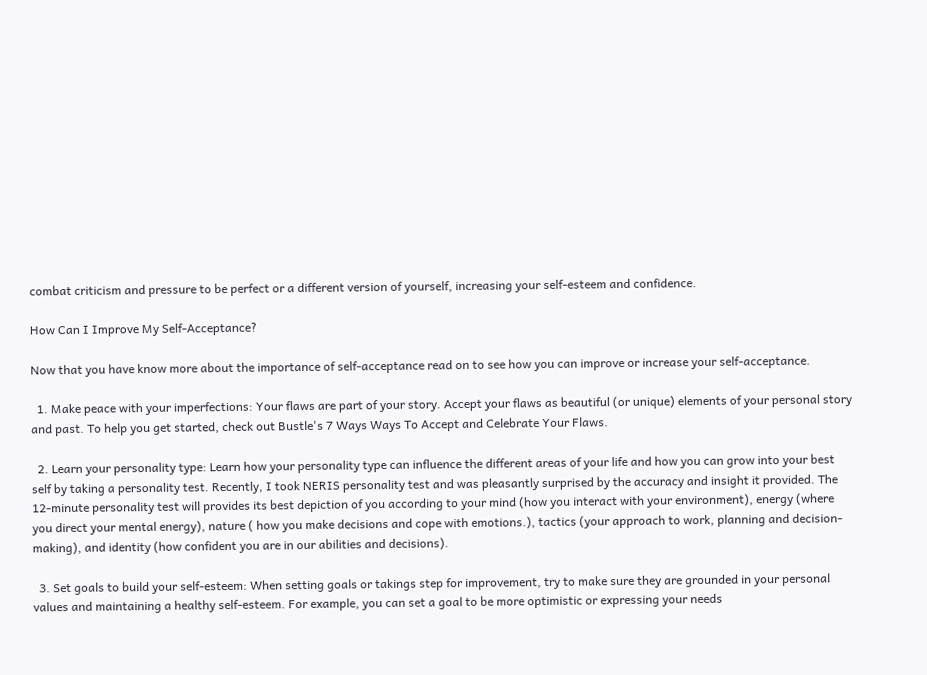combat criticism and pressure to be perfect or a different version of yourself, increasing your self-esteem and confidence.

How Can I Improve My Self-Acceptance?

Now that you have know more about the importance of self-acceptance read on to see how you can improve or increase your self-acceptance.

  1. Make peace with your imperfections: Your flaws are part of your story. Accept your flaws as beautiful (or unique) elements of your personal story and past. To help you get started, check out Bustle's 7 Ways Ways To Accept and Celebrate Your Flaws.

  2. Learn your personality type: Learn how your personality type can influence the different areas of your life and how you can grow into your best self by taking a personality test. Recently, I took NERIS personality test and was pleasantly surprised by the accuracy and insight it provided. The 12-minute personality test will provides its best depiction of you according to your mind (how you interact with your environment), energy (where you direct your mental energy), nature ( how you make decisions and cope with emotions.), tactics (your approach to work, planning and decision-making), and identity (how confident you are in our abilities and decisions).

  3. Set goals to build your self-esteem: When setting goals or takings step for improvement, try to make sure they are grounded in your personal values and maintaining a healthy self-esteem. For example, you can set a goal to be more optimistic or expressing your needs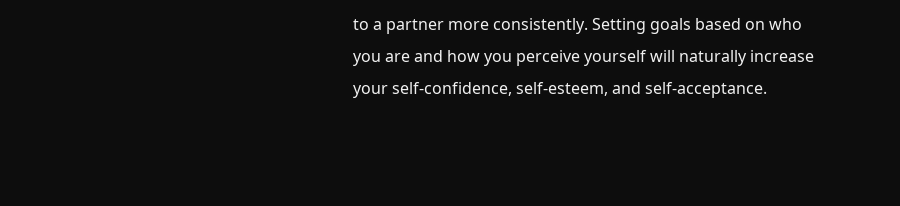to a partner more consistently. Setting goals based on who you are and how you perceive yourself will naturally increase your self-confidence, self-esteem, and self-acceptance.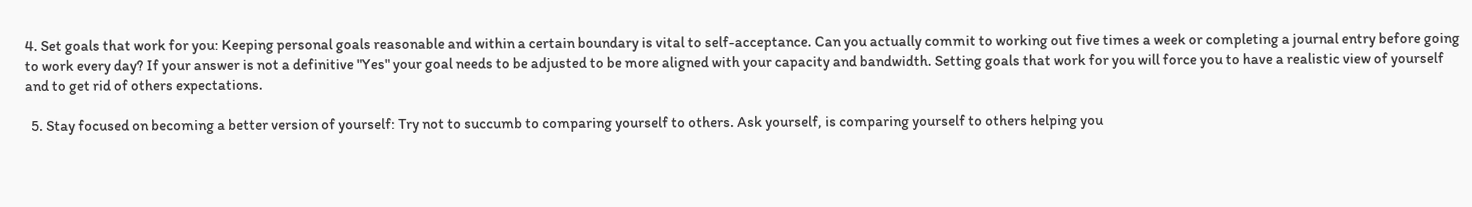4. Set goals that work for you: Keeping personal goals reasonable and within a certain boundary is vital to self-acceptance. Can you actually commit to working out five times a week or completing a journal entry before going to work every day? If your answer is not a definitive "Yes" your goal needs to be adjusted to be more aligned with your capacity and bandwidth. Setting goals that work for you will force you to have a realistic view of yourself and to get rid of others expectations.

  5. Stay focused on becoming a better version of yourself: Try not to succumb to comparing yourself to others. Ask yourself, is comparing yourself to others helping you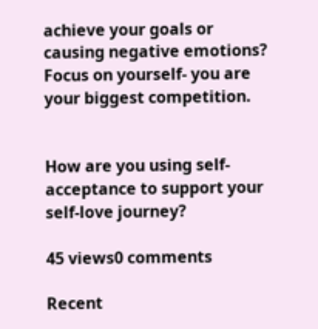achieve your goals or causing negative emotions? Focus on yourself- you are your biggest competition.


How are you using self-acceptance to support your self-love journey?

45 views0 comments

Recent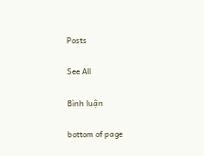Posts

See All

Bình luận

bottom of page